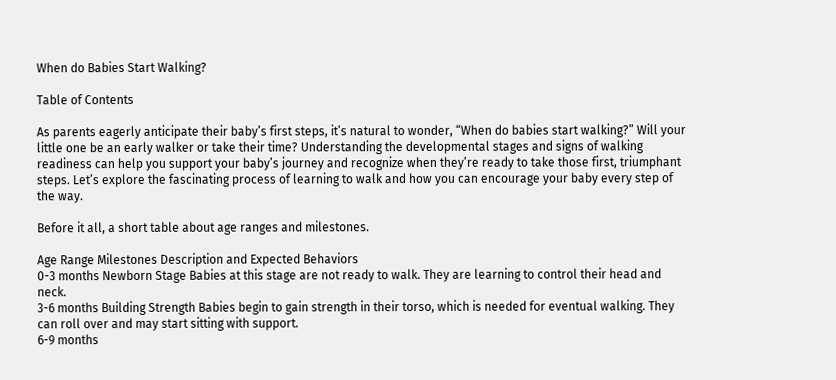When do Babies Start Walking?

Table of Contents

As parents eagerly anticipate their baby’s first steps, it’s natural to wonder, “When do babies start walking?” Will your little one be an early walker or take their time? Understanding the developmental stages and signs of walking readiness can help you support your baby’s journey and recognize when they’re ready to take those first, triumphant steps. Let’s explore the fascinating process of learning to walk and how you can encourage your baby every step of the way.

Before it all, a short table about age ranges and milestones.

Age Range Milestones Description and Expected Behaviors
0-3 months Newborn Stage Babies at this stage are not ready to walk. They are learning to control their head and neck.
3-6 months Building Strength Babies begin to gain strength in their torso, which is needed for eventual walking. They can roll over and may start sitting with support.
6-9 months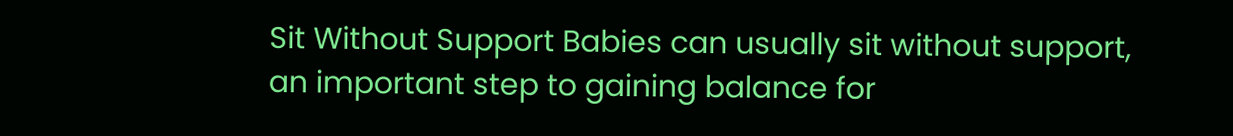Sit Without Support Babies can usually sit without support, an important step to gaining balance for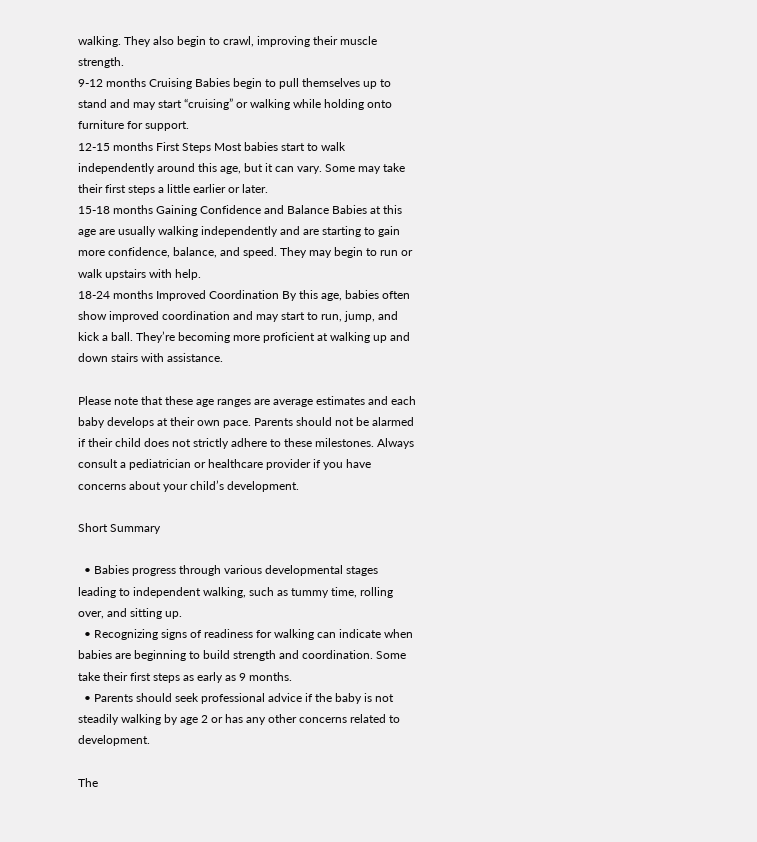walking. They also begin to crawl, improving their muscle strength.
9-12 months Cruising Babies begin to pull themselves up to stand and may start “cruising” or walking while holding onto furniture for support.
12-15 months First Steps Most babies start to walk independently around this age, but it can vary. Some may take their first steps a little earlier or later.
15-18 months Gaining Confidence and Balance Babies at this age are usually walking independently and are starting to gain more confidence, balance, and speed. They may begin to run or walk upstairs with help.
18-24 months Improved Coordination By this age, babies often show improved coordination and may start to run, jump, and kick a ball. They’re becoming more proficient at walking up and down stairs with assistance.

Please note that these age ranges are average estimates and each baby develops at their own pace. Parents should not be alarmed if their child does not strictly adhere to these milestones. Always consult a pediatrician or healthcare provider if you have concerns about your child’s development.

Short Summary

  • Babies progress through various developmental stages leading to independent walking, such as tummy time, rolling over, and sitting up.
  • Recognizing signs of readiness for walking can indicate when babies are beginning to build strength and coordination. Some take their first steps as early as 9 months.
  • Parents should seek professional advice if the baby is not steadily walking by age 2 or has any other concerns related to development.

The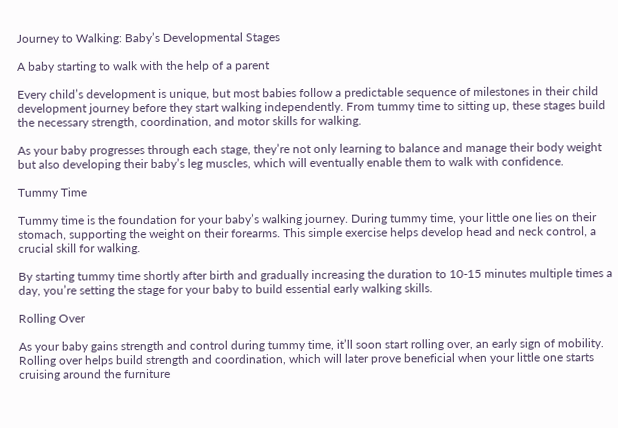Journey to Walking: Baby’s Developmental Stages

A baby starting to walk with the help of a parent

Every child’s development is unique, but most babies follow a predictable sequence of milestones in their child development journey before they start walking independently. From tummy time to sitting up, these stages build the necessary strength, coordination, and motor skills for walking.

As your baby progresses through each stage, they’re not only learning to balance and manage their body weight but also developing their baby’s leg muscles, which will eventually enable them to walk with confidence.

Tummy Time

Tummy time is the foundation for your baby’s walking journey. During tummy time, your little one lies on their stomach, supporting the weight on their forearms. This simple exercise helps develop head and neck control, a crucial skill for walking.

By starting tummy time shortly after birth and gradually increasing the duration to 10-15 minutes multiple times a day, you’re setting the stage for your baby to build essential early walking skills.

Rolling Over

As your baby gains strength and control during tummy time, it’ll soon start rolling over, an early sign of mobility. Rolling over helps build strength and coordination, which will later prove beneficial when your little one starts cruising around the furniture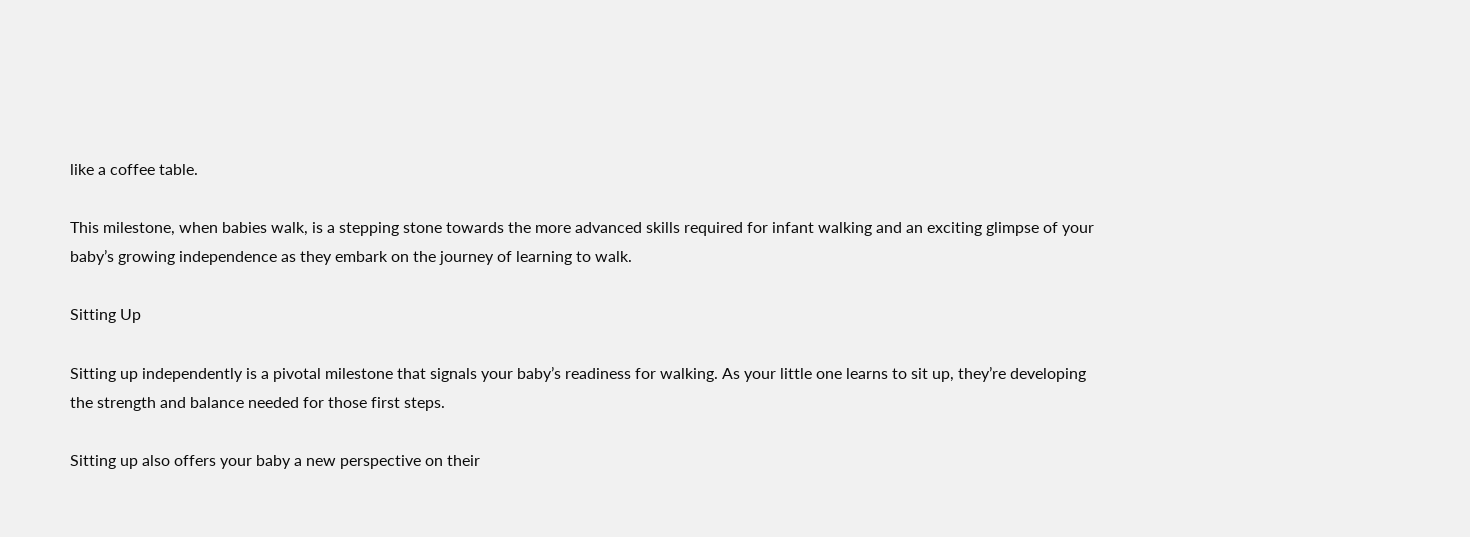like a coffee table.

This milestone, when babies walk, is a stepping stone towards the more advanced skills required for infant walking and an exciting glimpse of your baby’s growing independence as they embark on the journey of learning to walk.

Sitting Up

Sitting up independently is a pivotal milestone that signals your baby’s readiness for walking. As your little one learns to sit up, they’re developing the strength and balance needed for those first steps.

Sitting up also offers your baby a new perspective on their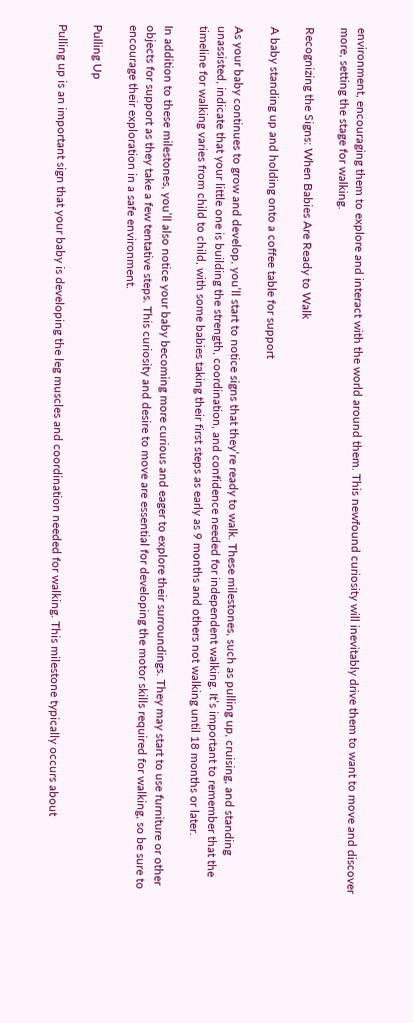environment, encouraging them to explore and interact with the world around them. This newfound curiosity will inevitably drive them to want to move and discover more, setting the stage for walking.

Recognizing the Signs: When Babies Are Ready to Walk

A baby standing up and holding onto a coffee table for support

As your baby continues to grow and develop, you’ll start to notice signs that they’re ready to walk. These milestones, such as pulling up, cruising, and standing unassisted, indicate that your little one is building the strength, coordination, and confidence needed for independent walking. It’s important to remember that the timeline for walking varies from child to child, with some babies taking their first steps as early as 9 months and others not walking until 18 months or later.

In addition to these milestones, you’ll also notice your baby becoming more curious and eager to explore their surroundings. They may start to use furniture or other objects for support as they take a few tentative steps. This curiosity and desire to move are essential for developing the motor skills required for walking, so be sure to encourage their exploration in a safe environment.

Pulling Up

Pulling up is an important sign that your baby is developing the leg muscles and coordination needed for walking. This milestone typically occurs about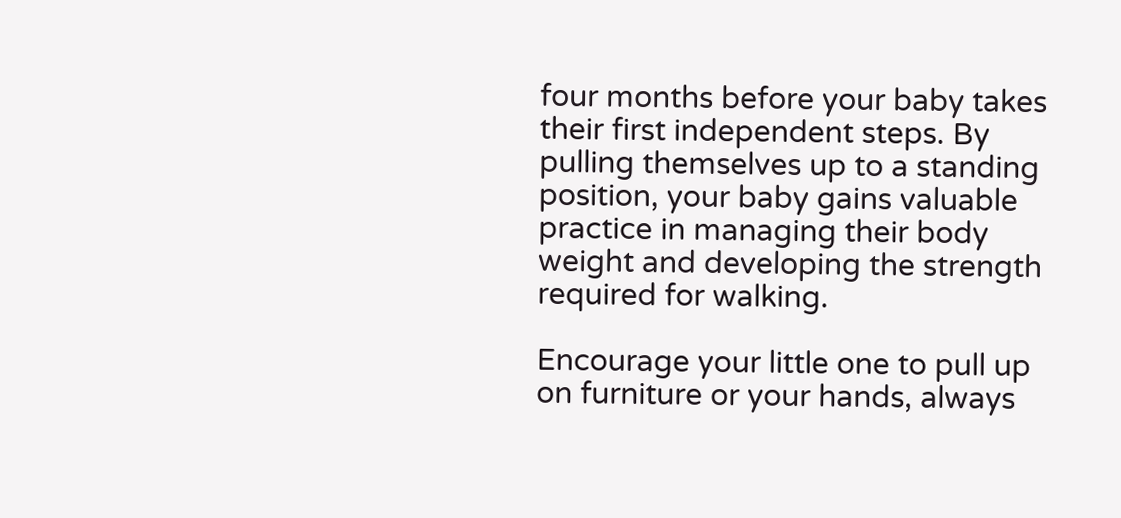four months before your baby takes their first independent steps. By pulling themselves up to a standing position, your baby gains valuable practice in managing their body weight and developing the strength required for walking.

Encourage your little one to pull up on furniture or your hands, always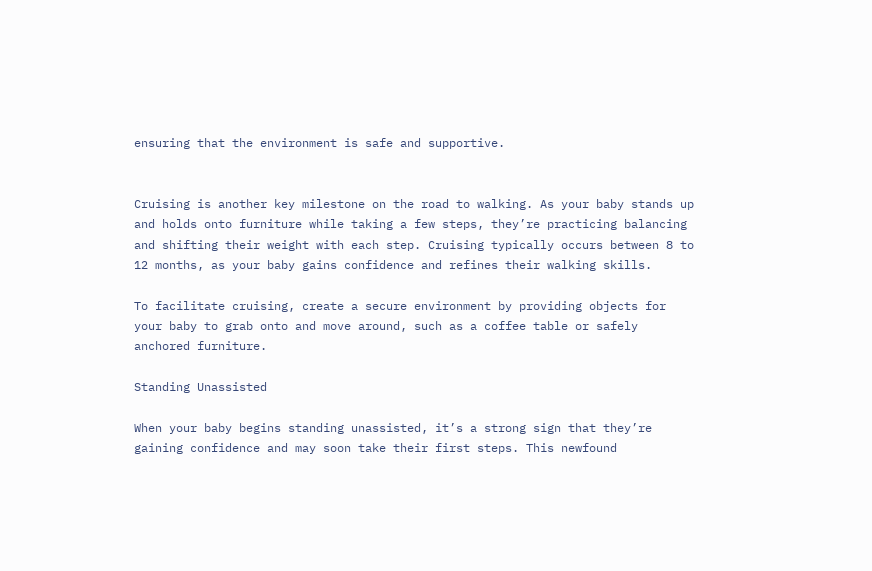ensuring that the environment is safe and supportive.


Cruising is another key milestone on the road to walking. As your baby stands up and holds onto furniture while taking a few steps, they’re practicing balancing and shifting their weight with each step. Cruising typically occurs between 8 to 12 months, as your baby gains confidence and refines their walking skills.

To facilitate cruising, create a secure environment by providing objects for your baby to grab onto and move around, such as a coffee table or safely anchored furniture.

Standing Unassisted

When your baby begins standing unassisted, it’s a strong sign that they’re gaining confidence and may soon take their first steps. This newfound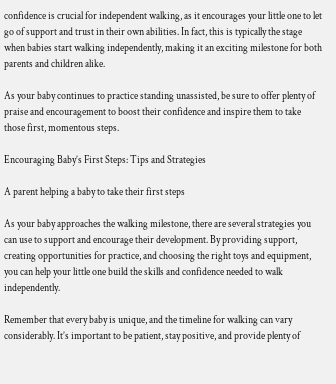confidence is crucial for independent walking, as it encourages your little one to let go of support and trust in their own abilities. In fact, this is typically the stage when babies start walking independently, making it an exciting milestone for both parents and children alike.

As your baby continues to practice standing unassisted, be sure to offer plenty of praise and encouragement to boost their confidence and inspire them to take those first, momentous steps.

Encouraging Baby’s First Steps: Tips and Strategies

A parent helping a baby to take their first steps

As your baby approaches the walking milestone, there are several strategies you can use to support and encourage their development. By providing support, creating opportunities for practice, and choosing the right toys and equipment, you can help your little one build the skills and confidence needed to walk independently.

Remember that every baby is unique, and the timeline for walking can vary considerably. It’s important to be patient, stay positive, and provide plenty of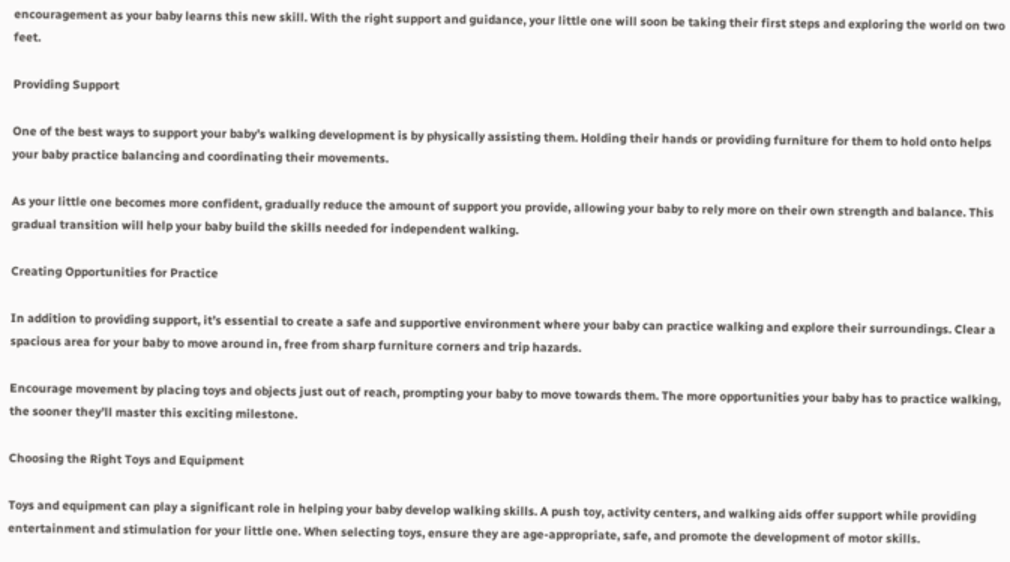encouragement as your baby learns this new skill. With the right support and guidance, your little one will soon be taking their first steps and exploring the world on two feet.

Providing Support

One of the best ways to support your baby’s walking development is by physically assisting them. Holding their hands or providing furniture for them to hold onto helps your baby practice balancing and coordinating their movements.

As your little one becomes more confident, gradually reduce the amount of support you provide, allowing your baby to rely more on their own strength and balance. This gradual transition will help your baby build the skills needed for independent walking.

Creating Opportunities for Practice

In addition to providing support, it’s essential to create a safe and supportive environment where your baby can practice walking and explore their surroundings. Clear a spacious area for your baby to move around in, free from sharp furniture corners and trip hazards.

Encourage movement by placing toys and objects just out of reach, prompting your baby to move towards them. The more opportunities your baby has to practice walking, the sooner they’ll master this exciting milestone.

Choosing the Right Toys and Equipment

Toys and equipment can play a significant role in helping your baby develop walking skills. A push toy, activity centers, and walking aids offer support while providing entertainment and stimulation for your little one. When selecting toys, ensure they are age-appropriate, safe, and promote the development of motor skills.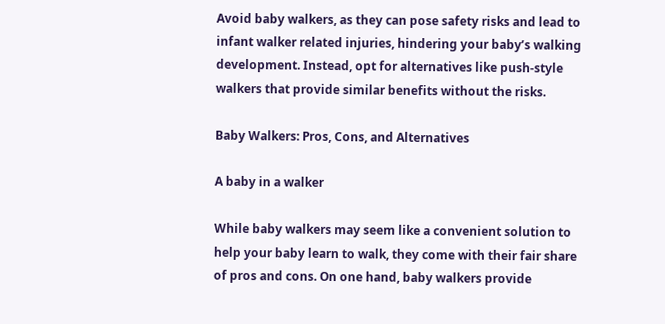Avoid baby walkers, as they can pose safety risks and lead to infant walker related injuries, hindering your baby’s walking development. Instead, opt for alternatives like push-style walkers that provide similar benefits without the risks.

Baby Walkers: Pros, Cons, and Alternatives

A baby in a walker

While baby walkers may seem like a convenient solution to help your baby learn to walk, they come with their fair share of pros and cons. On one hand, baby walkers provide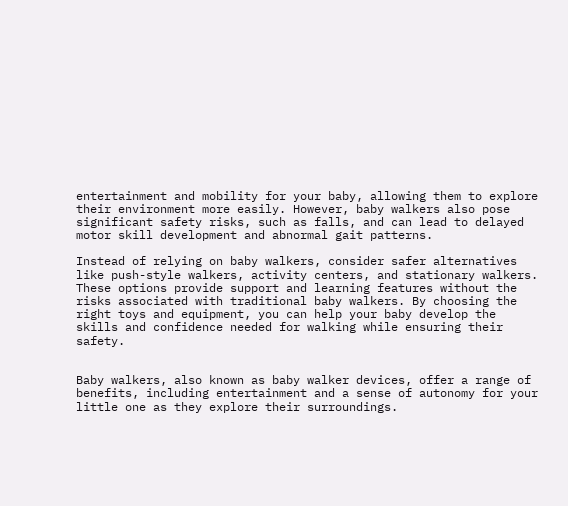entertainment and mobility for your baby, allowing them to explore their environment more easily. However, baby walkers also pose significant safety risks, such as falls, and can lead to delayed motor skill development and abnormal gait patterns.

Instead of relying on baby walkers, consider safer alternatives like push-style walkers, activity centers, and stationary walkers. These options provide support and learning features without the risks associated with traditional baby walkers. By choosing the right toys and equipment, you can help your baby develop the skills and confidence needed for walking while ensuring their safety.


Baby walkers, also known as baby walker devices, offer a range of benefits, including entertainment and a sense of autonomy for your little one as they explore their surroundings.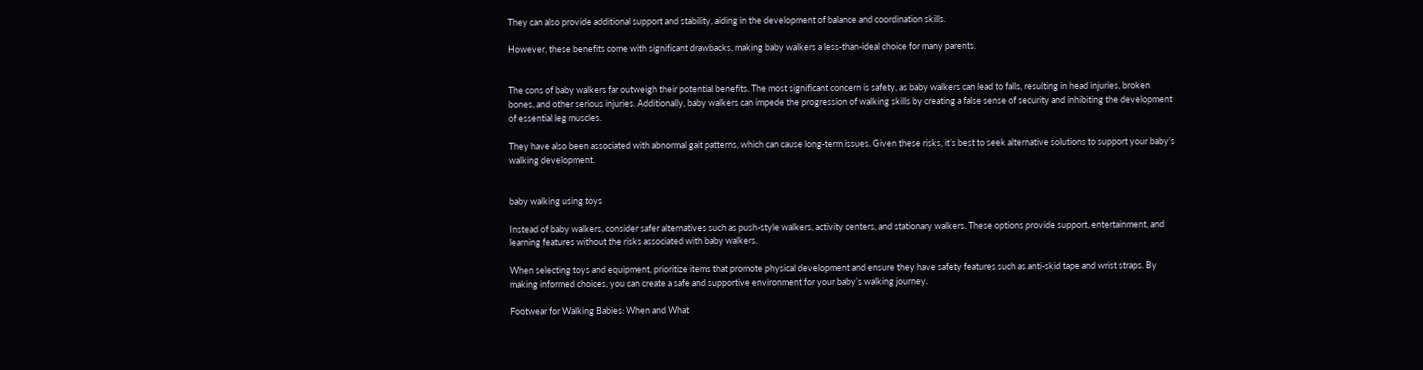They can also provide additional support and stability, aiding in the development of balance and coordination skills.

However, these benefits come with significant drawbacks, making baby walkers a less-than-ideal choice for many parents.


The cons of baby walkers far outweigh their potential benefits. The most significant concern is safety, as baby walkers can lead to falls, resulting in head injuries, broken bones, and other serious injuries. Additionally, baby walkers can impede the progression of walking skills by creating a false sense of security and inhibiting the development of essential leg muscles.

They have also been associated with abnormal gait patterns, which can cause long-term issues. Given these risks, it’s best to seek alternative solutions to support your baby’s walking development.


baby walking using toys

Instead of baby walkers, consider safer alternatives such as push-style walkers, activity centers, and stationary walkers. These options provide support, entertainment, and learning features without the risks associated with baby walkers.

When selecting toys and equipment, prioritize items that promote physical development and ensure they have safety features such as anti-skid tape and wrist straps. By making informed choices, you can create a safe and supportive environment for your baby’s walking journey.

Footwear for Walking Babies: When and What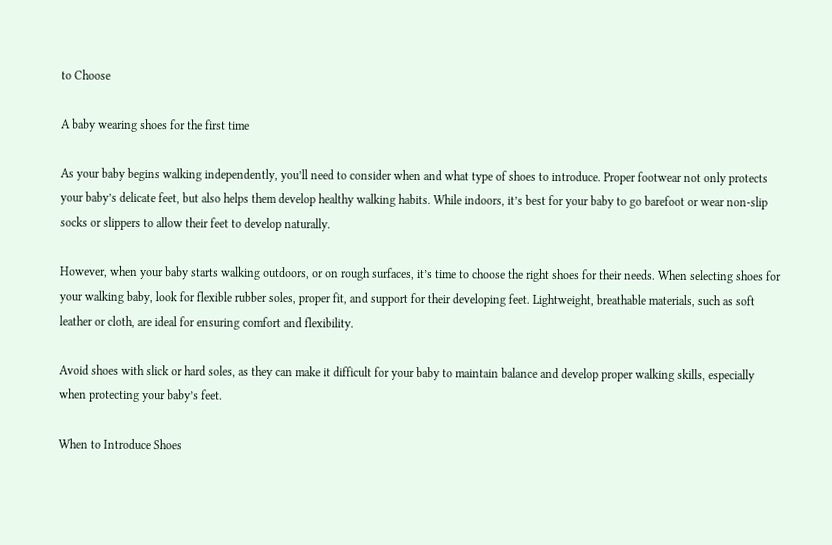to Choose

A baby wearing shoes for the first time

As your baby begins walking independently, you’ll need to consider when and what type of shoes to introduce. Proper footwear not only protects your baby’s delicate feet, but also helps them develop healthy walking habits. While indoors, it’s best for your baby to go barefoot or wear non-slip socks or slippers to allow their feet to develop naturally.

However, when your baby starts walking outdoors, or on rough surfaces, it’s time to choose the right shoes for their needs. When selecting shoes for your walking baby, look for flexible rubber soles, proper fit, and support for their developing feet. Lightweight, breathable materials, such as soft leather or cloth, are ideal for ensuring comfort and flexibility.

Avoid shoes with slick or hard soles, as they can make it difficult for your baby to maintain balance and develop proper walking skills, especially when protecting your baby’s feet.

When to Introduce Shoes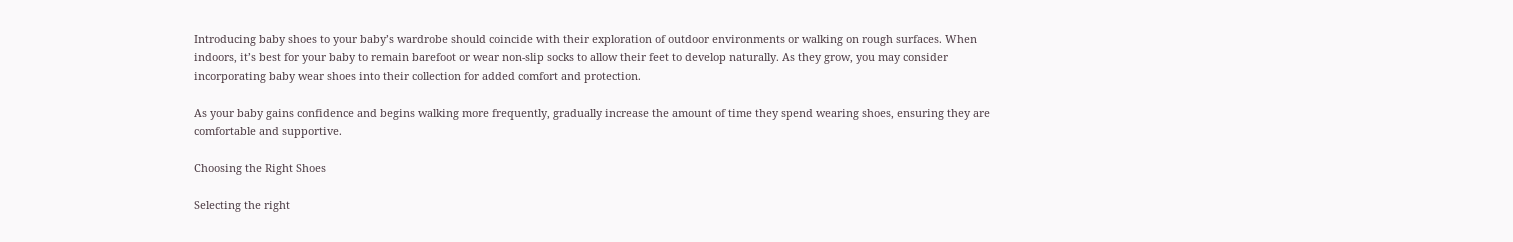Introducing baby shoes to your baby’s wardrobe should coincide with their exploration of outdoor environments or walking on rough surfaces. When indoors, it’s best for your baby to remain barefoot or wear non-slip socks to allow their feet to develop naturally. As they grow, you may consider incorporating baby wear shoes into their collection for added comfort and protection.

As your baby gains confidence and begins walking more frequently, gradually increase the amount of time they spend wearing shoes, ensuring they are comfortable and supportive.

Choosing the Right Shoes

Selecting the right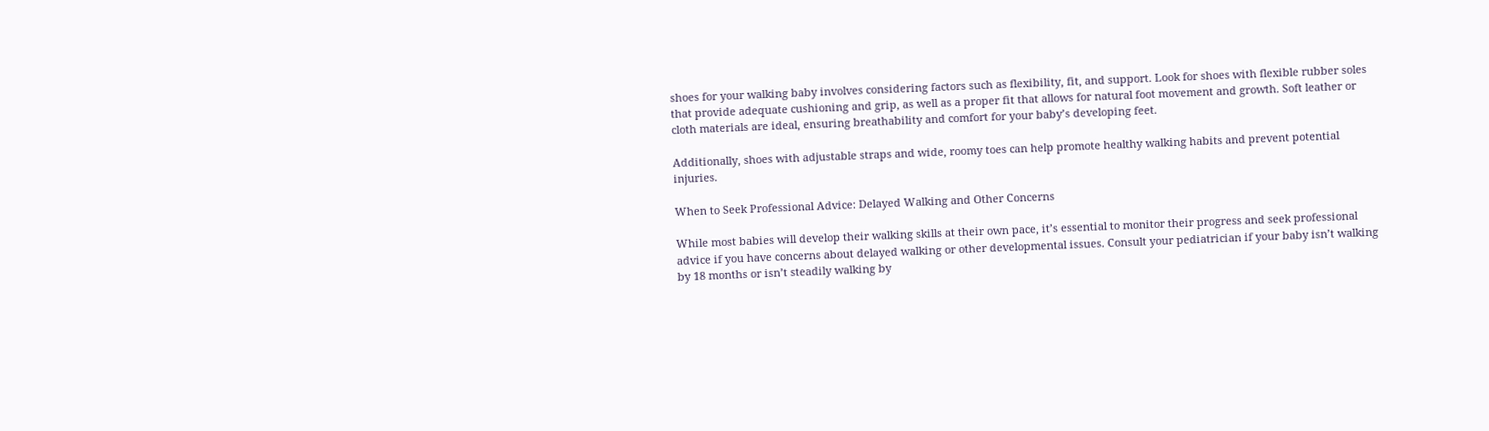shoes for your walking baby involves considering factors such as flexibility, fit, and support. Look for shoes with flexible rubber soles that provide adequate cushioning and grip, as well as a proper fit that allows for natural foot movement and growth. Soft leather or cloth materials are ideal, ensuring breathability and comfort for your baby’s developing feet.

Additionally, shoes with adjustable straps and wide, roomy toes can help promote healthy walking habits and prevent potential injuries.

When to Seek Professional Advice: Delayed Walking and Other Concerns

While most babies will develop their walking skills at their own pace, it’s essential to monitor their progress and seek professional advice if you have concerns about delayed walking or other developmental issues. Consult your pediatrician if your baby isn’t walking by 18 months or isn’t steadily walking by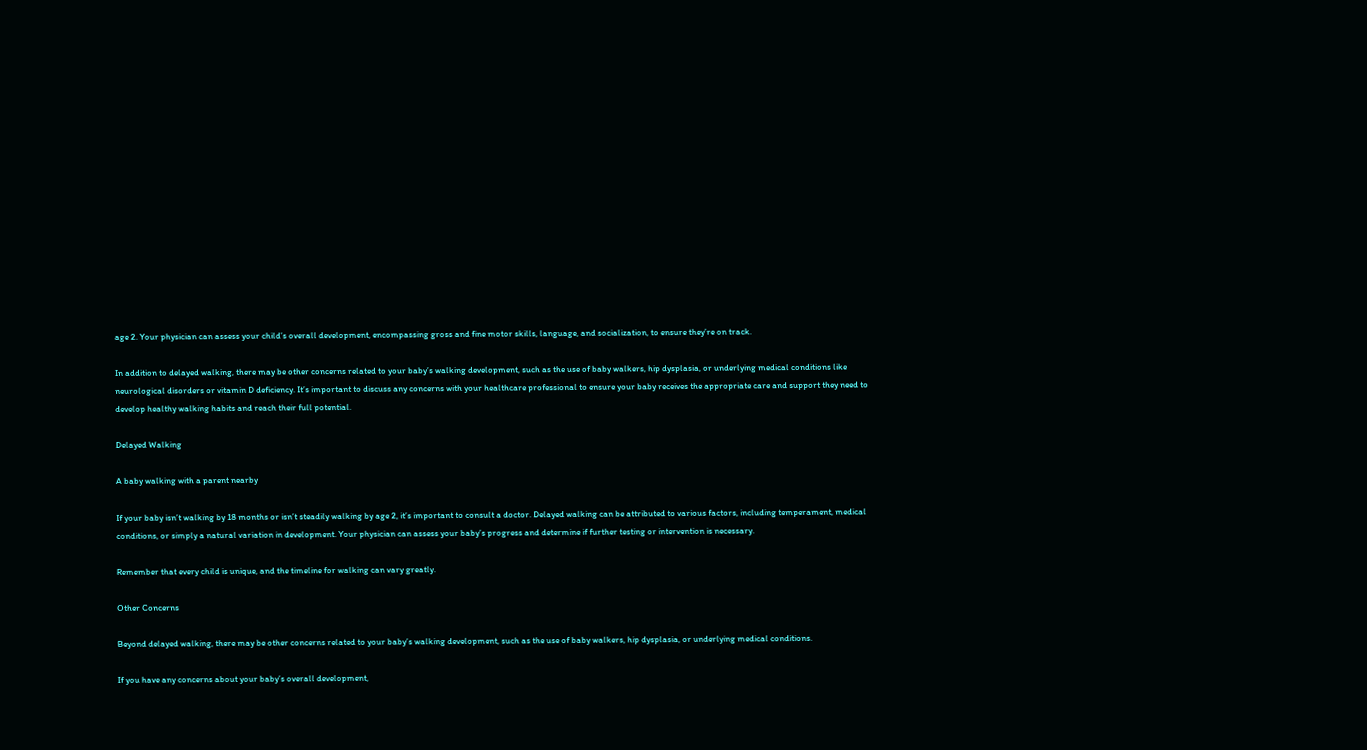age 2. Your physician can assess your child’s overall development, encompassing gross and fine motor skills, language, and socialization, to ensure they’re on track.

In addition to delayed walking, there may be other concerns related to your baby’s walking development, such as the use of baby walkers, hip dysplasia, or underlying medical conditions like neurological disorders or vitamin D deficiency. It’s important to discuss any concerns with your healthcare professional to ensure your baby receives the appropriate care and support they need to develop healthy walking habits and reach their full potential.

Delayed Walking

A baby walking with a parent nearby

If your baby isn’t walking by 18 months or isn’t steadily walking by age 2, it’s important to consult a doctor. Delayed walking can be attributed to various factors, including temperament, medical conditions, or simply a natural variation in development. Your physician can assess your baby’s progress and determine if further testing or intervention is necessary.

Remember that every child is unique, and the timeline for walking can vary greatly.

Other Concerns

Beyond delayed walking, there may be other concerns related to your baby’s walking development, such as the use of baby walkers, hip dysplasia, or underlying medical conditions.

If you have any concerns about your baby’s overall development,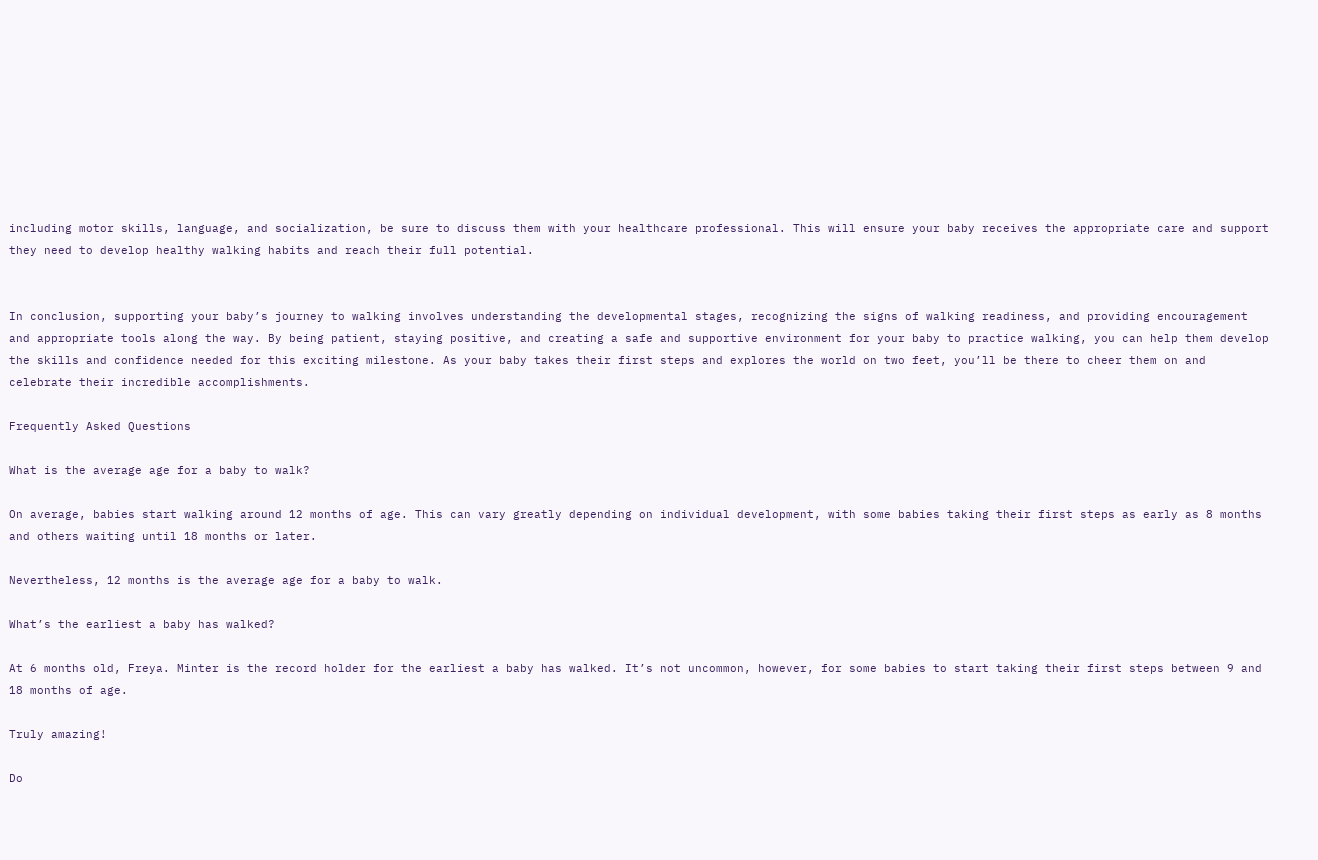including motor skills, language, and socialization, be sure to discuss them with your healthcare professional. This will ensure your baby receives the appropriate care and support they need to develop healthy walking habits and reach their full potential.


In conclusion, supporting your baby’s journey to walking involves understanding the developmental stages, recognizing the signs of walking readiness, and providing encouragement and appropriate tools along the way. By being patient, staying positive, and creating a safe and supportive environment for your baby to practice walking, you can help them develop the skills and confidence needed for this exciting milestone. As your baby takes their first steps and explores the world on two feet, you’ll be there to cheer them on and celebrate their incredible accomplishments.

Frequently Asked Questions

What is the average age for a baby to walk?

On average, babies start walking around 12 months of age. This can vary greatly depending on individual development, with some babies taking their first steps as early as 8 months and others waiting until 18 months or later.

Nevertheless, 12 months is the average age for a baby to walk.

What’s the earliest a baby has walked?

At 6 months old, Freya. Minter is the record holder for the earliest a baby has walked. It’s not uncommon, however, for some babies to start taking their first steps between 9 and 18 months of age.

Truly amazing!

Do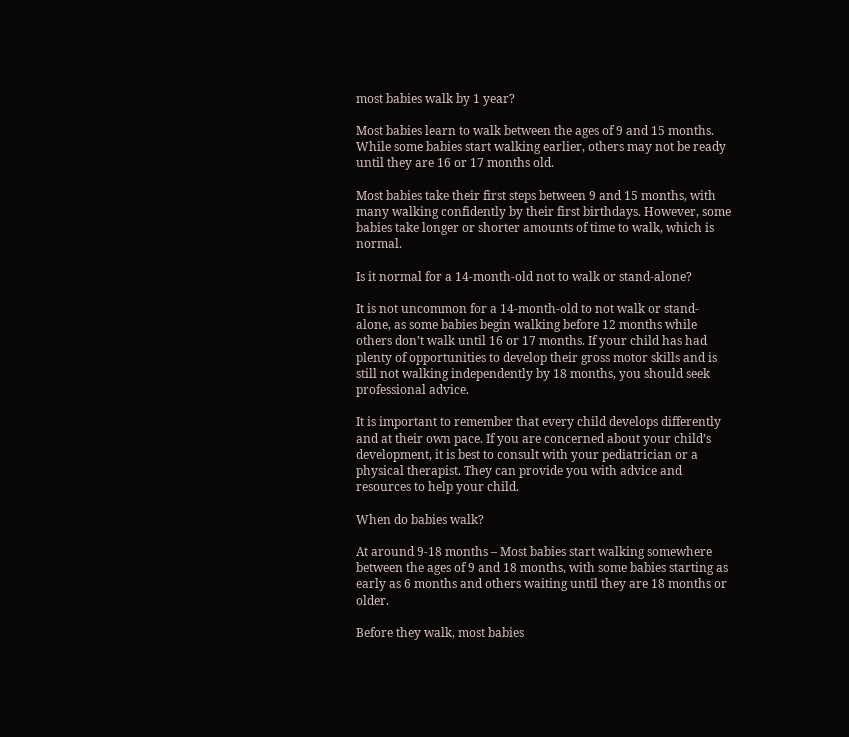most babies walk by 1 year?

Most babies learn to walk between the ages of 9 and 15 months. While some babies start walking earlier, others may not be ready until they are 16 or 17 months old.

Most babies take their first steps between 9 and 15 months, with many walking confidently by their first birthdays. However, some babies take longer or shorter amounts of time to walk, which is normal.

Is it normal for a 14-month-old not to walk or stand-alone?

It is not uncommon for a 14-month-old to not walk or stand-alone, as some babies begin walking before 12 months while others don’t walk until 16 or 17 months. If your child has had plenty of opportunities to develop their gross motor skills and is still not walking independently by 18 months, you should seek professional advice.

It is important to remember that every child develops differently and at their own pace. If you are concerned about your child’s development, it is best to consult with your pediatrician or a physical therapist. They can provide you with advice and resources to help your child.

When do babies walk?

At around 9-18 months – Most babies start walking somewhere between the ages of 9 and 18 months, with some babies starting as early as 6 months and others waiting until they are 18 months or older.

Before they walk, most babies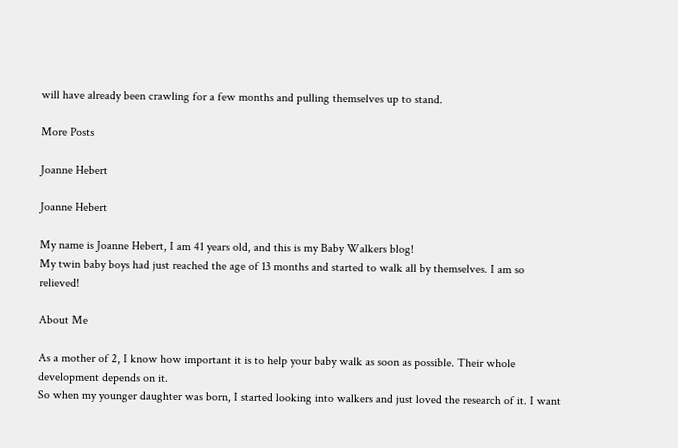will have already been crawling for a few months and pulling themselves up to stand.

More Posts

Joanne Hebert

Joanne Hebert

My name is Joanne Hebert, I am 41 years old, and this is my Baby Walkers blog!
My twin baby boys had just reached the age of 13 months and started to walk all by themselves. I am so relieved!

About Me

As a mother of 2, I know how important it is to help your baby walk as soon as possible. Their whole development depends on it.
So when my younger daughter was born, I started looking into walkers and just loved the research of it. I want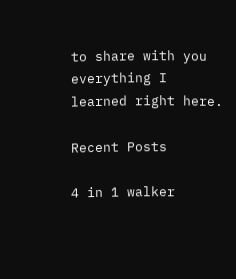to share with you everything I learned right here.

Recent Posts

4 in 1 walker